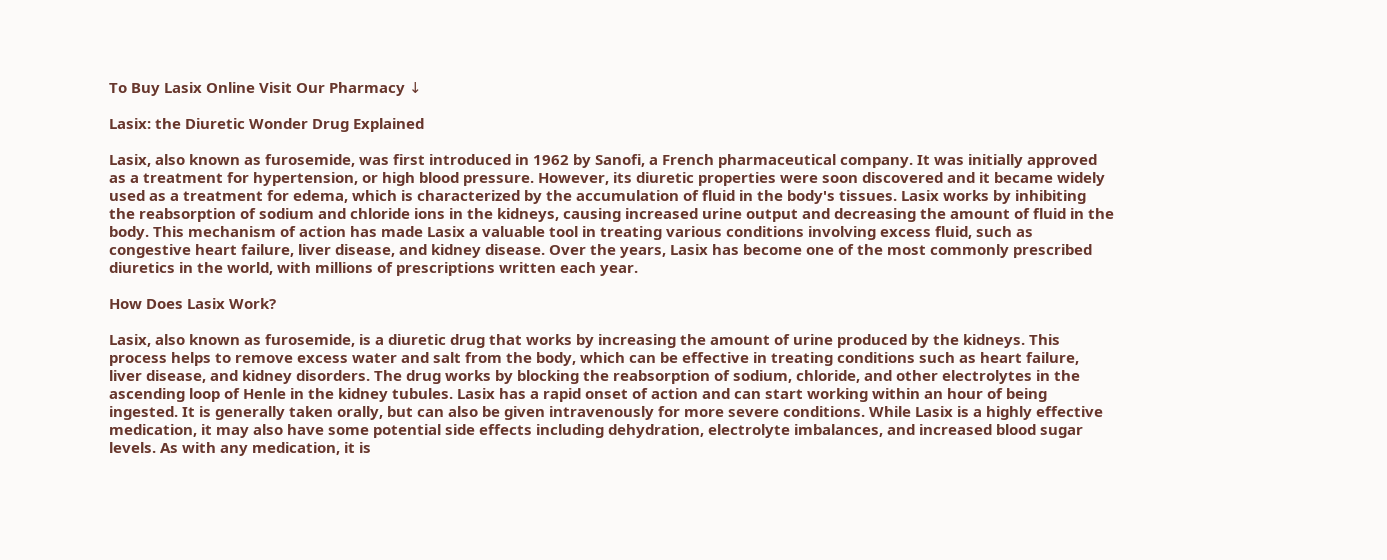To Buy Lasix Online Visit Our Pharmacy ↓

Lasix: the Diuretic Wonder Drug Explained

Lasix, also known as furosemide, was first introduced in 1962 by Sanofi, a French pharmaceutical company. It was initially approved as a treatment for hypertension, or high blood pressure. However, its diuretic properties were soon discovered and it became widely used as a treatment for edema, which is characterized by the accumulation of fluid in the body's tissues. Lasix works by inhibiting the reabsorption of sodium and chloride ions in the kidneys, causing increased urine output and decreasing the amount of fluid in the body. This mechanism of action has made Lasix a valuable tool in treating various conditions involving excess fluid, such as congestive heart failure, liver disease, and kidney disease. Over the years, Lasix has become one of the most commonly prescribed diuretics in the world, with millions of prescriptions written each year.

How Does Lasix Work?

Lasix, also known as furosemide, is a diuretic drug that works by increasing the amount of urine produced by the kidneys. This process helps to remove excess water and salt from the body, which can be effective in treating conditions such as heart failure, liver disease, and kidney disorders. The drug works by blocking the reabsorption of sodium, chloride, and other electrolytes in the ascending loop of Henle in the kidney tubules. Lasix has a rapid onset of action and can start working within an hour of being ingested. It is generally taken orally, but can also be given intravenously for more severe conditions. While Lasix is a highly effective medication, it may also have some potential side effects including dehydration, electrolyte imbalances, and increased blood sugar levels. As with any medication, it is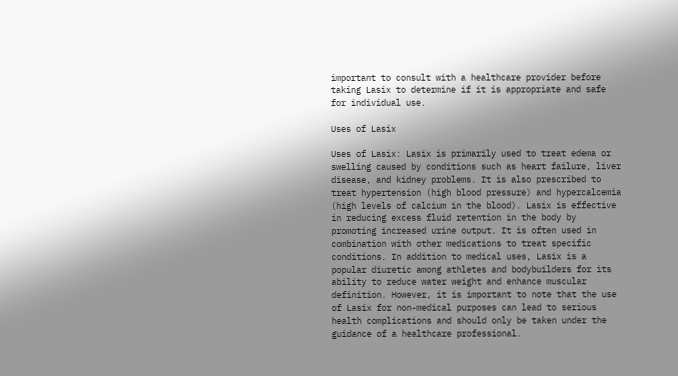important to consult with a healthcare provider before taking Lasix to determine if it is appropriate and safe for individual use.

Uses of Lasix

Uses of Lasix: Lasix is primarily used to treat edema or swelling caused by conditions such as heart failure, liver disease, and kidney problems. It is also prescribed to treat hypertension (high blood pressure) and hypercalcemia (high levels of calcium in the blood). Lasix is effective in reducing excess fluid retention in the body by promoting increased urine output. It is often used in combination with other medications to treat specific conditions. In addition to medical uses, Lasix is a popular diuretic among athletes and bodybuilders for its ability to reduce water weight and enhance muscular definition. However, it is important to note that the use of Lasix for non-medical purposes can lead to serious health complications and should only be taken under the guidance of a healthcare professional.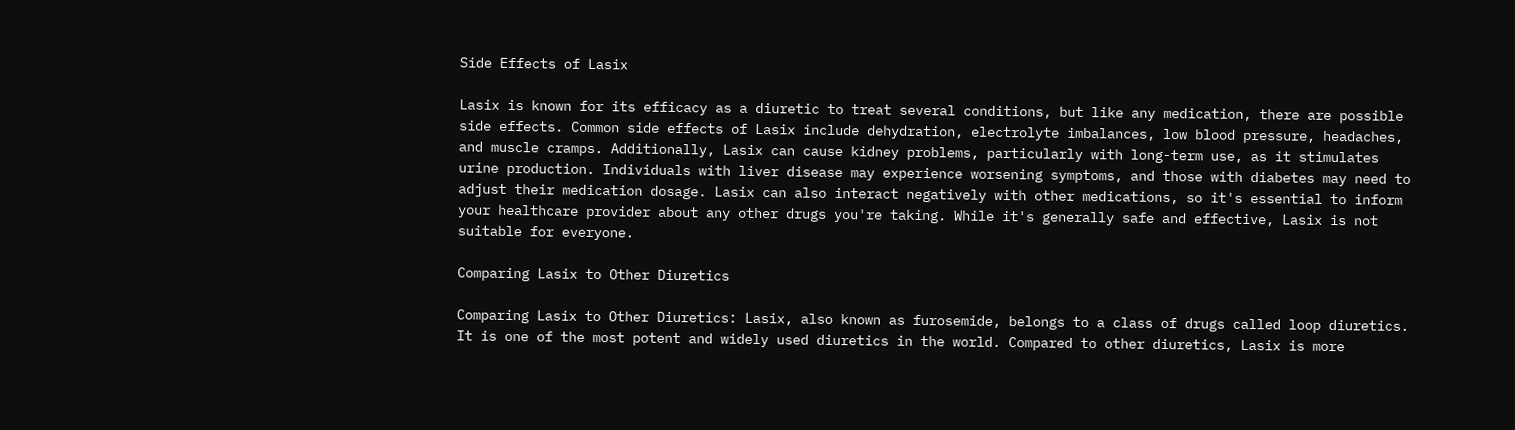Side Effects of Lasix

Lasix is known for its efficacy as a diuretic to treat several conditions, but like any medication, there are possible side effects. Common side effects of Lasix include dehydration, electrolyte imbalances, low blood pressure, headaches, and muscle cramps. Additionally, Lasix can cause kidney problems, particularly with long-term use, as it stimulates urine production. Individuals with liver disease may experience worsening symptoms, and those with diabetes may need to adjust their medication dosage. Lasix can also interact negatively with other medications, so it's essential to inform your healthcare provider about any other drugs you're taking. While it's generally safe and effective, Lasix is not suitable for everyone.

Comparing Lasix to Other Diuretics

Comparing Lasix to Other Diuretics: Lasix, also known as furosemide, belongs to a class of drugs called loop diuretics. It is one of the most potent and widely used diuretics in the world. Compared to other diuretics, Lasix is more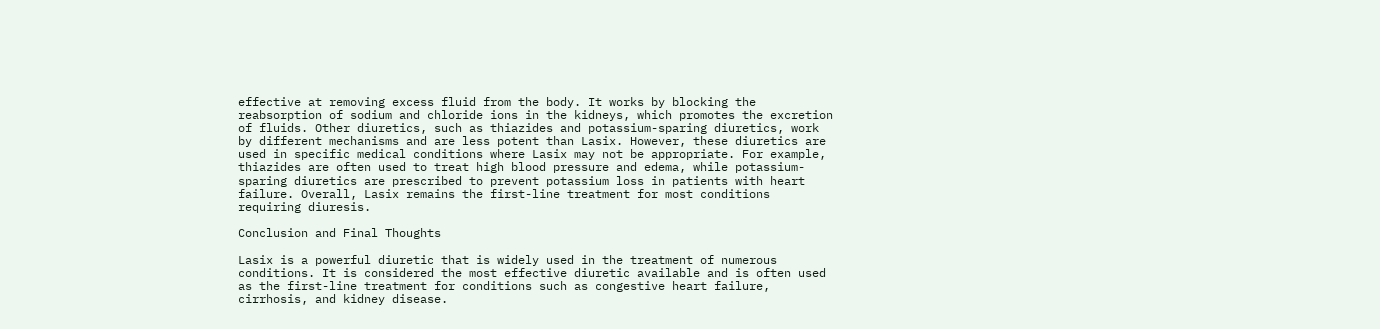effective at removing excess fluid from the body. It works by blocking the reabsorption of sodium and chloride ions in the kidneys, which promotes the excretion of fluids. Other diuretics, such as thiazides and potassium-sparing diuretics, work by different mechanisms and are less potent than Lasix. However, these diuretics are used in specific medical conditions where Lasix may not be appropriate. For example, thiazides are often used to treat high blood pressure and edema, while potassium-sparing diuretics are prescribed to prevent potassium loss in patients with heart failure. Overall, Lasix remains the first-line treatment for most conditions requiring diuresis.

Conclusion and Final Thoughts

Lasix is a powerful diuretic that is widely used in the treatment of numerous conditions. It is considered the most effective diuretic available and is often used as the first-line treatment for conditions such as congestive heart failure, cirrhosis, and kidney disease.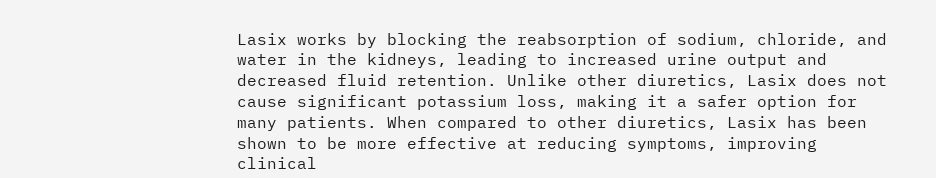Lasix works by blocking the reabsorption of sodium, chloride, and water in the kidneys, leading to increased urine output and decreased fluid retention. Unlike other diuretics, Lasix does not cause significant potassium loss, making it a safer option for many patients. When compared to other diuretics, Lasix has been shown to be more effective at reducing symptoms, improving clinical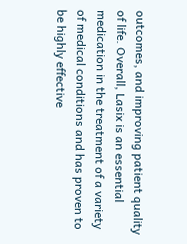outcomes, and improving patient quality of life. Overall, Lasix is an essential medication in the treatment of a variety of medical conditions and has proven to be highly effective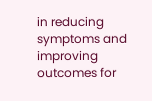in reducing symptoms and improving outcomes for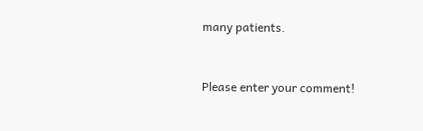many patients.


Please enter your comment!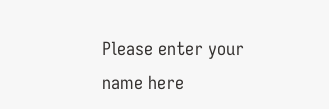Please enter your name here